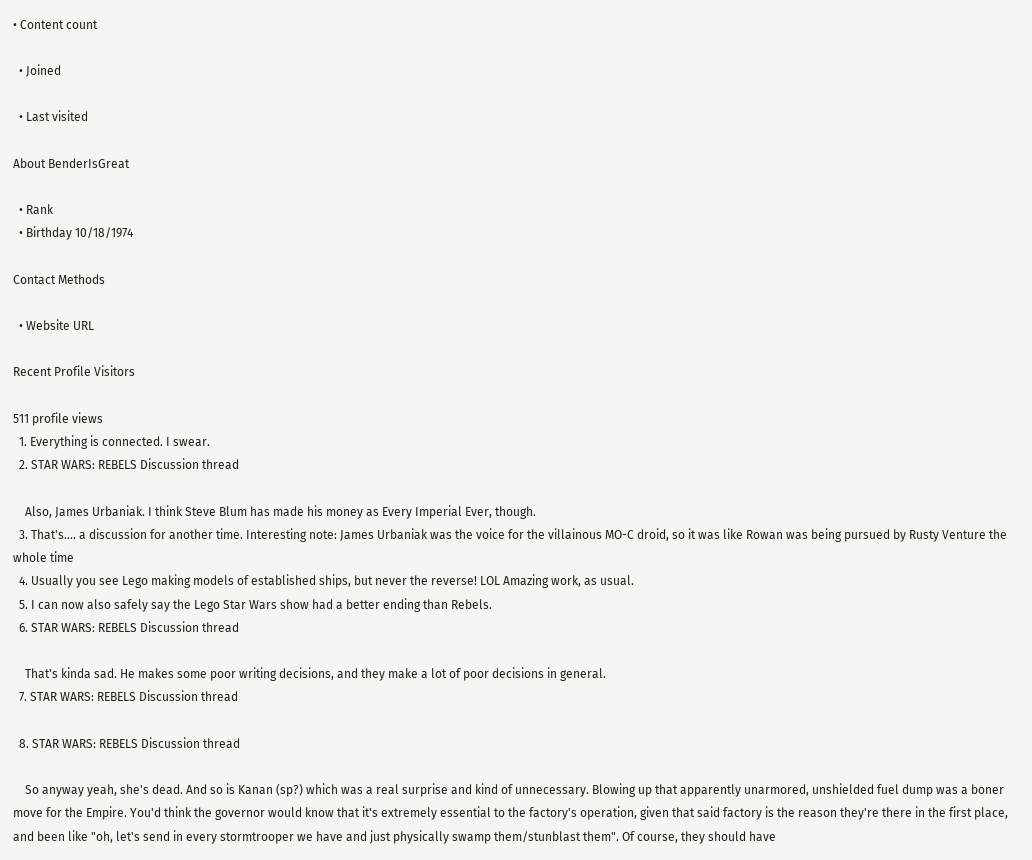• Content count

  • Joined

  • Last visited

About BenderIsGreat

  • Rank
  • Birthday 10/18/1974

Contact Methods

  • Website URL

Recent Profile Visitors

511 profile views
  1. Everything is connected. I swear.
  2. STAR WARS: REBELS Discussion thread

    Also, James Urbaniak. I think Steve Blum has made his money as Every Imperial Ever, though.
  3. That's.... a discussion for another time. Interesting note: James Urbaniak was the voice for the villainous MO-C droid, so it was like Rowan was being pursued by Rusty Venture the whole time
  4. Usually you see Lego making models of established ships, but never the reverse! LOL Amazing work, as usual.
  5. I can now also safely say the Lego Star Wars show had a better ending than Rebels.
  6. STAR WARS: REBELS Discussion thread

    That's kinda sad. He makes some poor writing decisions, and they make a lot of poor decisions in general.
  7. STAR WARS: REBELS Discussion thread

  8. STAR WARS: REBELS Discussion thread

    So anyway yeah, she's dead. And so is Kanan (sp?) which was a real surprise and kind of unnecessary. Blowing up that apparently unarmored, unshielded fuel dump was a boner move for the Empire. You'd think the governor would know that it's extremely essential to the factory's operation, given that said factory is the reason they're there in the first place, and been like "oh, let's send in every stormtrooper we have and just physically swamp them/stunblast them". Of course, they should have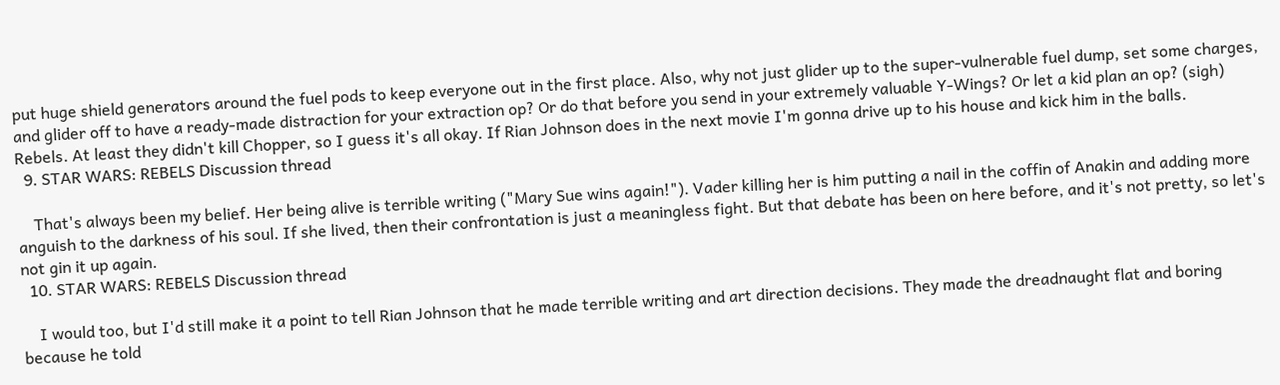put huge shield generators around the fuel pods to keep everyone out in the first place. Also, why not just glider up to the super-vulnerable fuel dump, set some charges, and glider off to have a ready-made distraction for your extraction op? Or do that before you send in your extremely valuable Y-Wings? Or let a kid plan an op? (sigh) Rebels. At least they didn't kill Chopper, so I guess it's all okay. If Rian Johnson does in the next movie I'm gonna drive up to his house and kick him in the balls.
  9. STAR WARS: REBELS Discussion thread

    That's always been my belief. Her being alive is terrible writing ("Mary Sue wins again!"). Vader killing her is him putting a nail in the coffin of Anakin and adding more anguish to the darkness of his soul. If she lived, then their confrontation is just a meaningless fight. But that debate has been on here before, and it's not pretty, so let's not gin it up again.
  10. STAR WARS: REBELS Discussion thread

    I would too, but I'd still make it a point to tell Rian Johnson that he made terrible writing and art direction decisions. They made the dreadnaught flat and boring because he told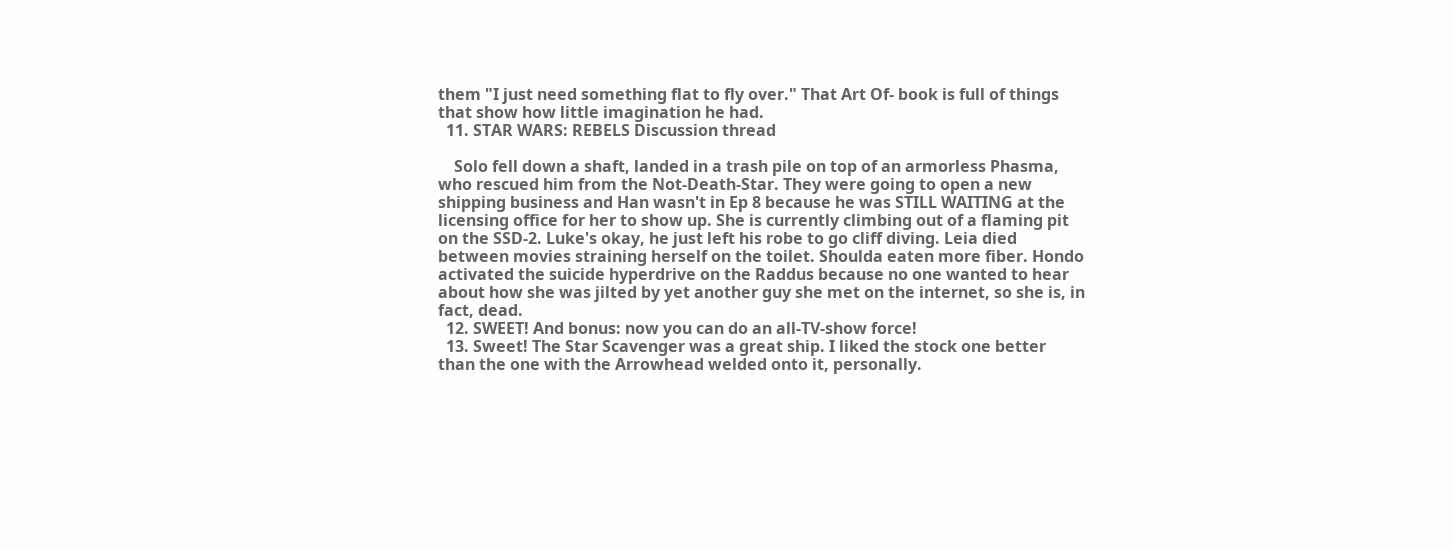them "I just need something flat to fly over." That Art Of- book is full of things that show how little imagination he had.
  11. STAR WARS: REBELS Discussion thread

    Solo fell down a shaft, landed in a trash pile on top of an armorless Phasma, who rescued him from the Not-Death-Star. They were going to open a new shipping business and Han wasn't in Ep 8 because he was STILL WAITING at the licensing office for her to show up. She is currently climbing out of a flaming pit on the SSD-2. Luke's okay, he just left his robe to go cliff diving. Leia died between movies straining herself on the toilet. Shoulda eaten more fiber. Hondo activated the suicide hyperdrive on the Raddus because no one wanted to hear about how she was jilted by yet another guy she met on the internet, so she is, in fact, dead.
  12. SWEET! And bonus: now you can do an all-TV-show force!
  13. Sweet! The Star Scavenger was a great ship. I liked the stock one better than the one with the Arrowhead welded onto it, personally.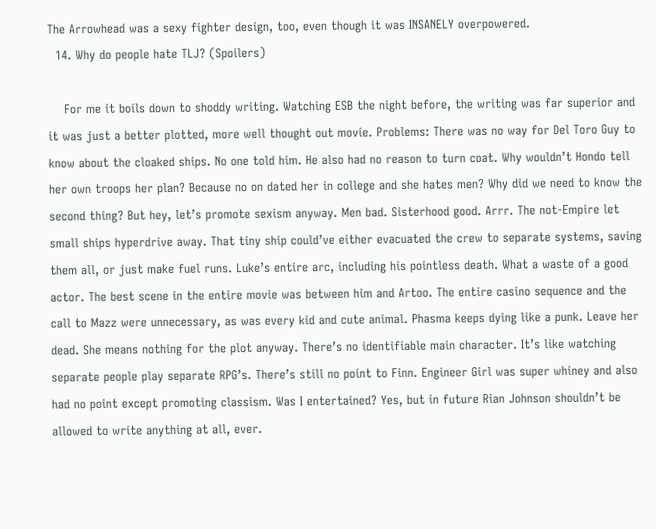The Arrowhead was a sexy fighter design, too, even though it was INSANELY overpowered.
  14. Why do people hate TLJ? (Spoilers)

    For me it boils down to shoddy writing. Watching ESB the night before, the writing was far superior and it was just a better plotted, more well thought out movie. Problems: There was no way for Del Toro Guy to know about the cloaked ships. No one told him. He also had no reason to turn coat. Why wouldn’t Hondo tell her own troops her plan? Because no on dated her in college and she hates men? Why did we need to know the second thing? But hey, let’s promote sexism anyway. Men bad. Sisterhood good. Arrr. The not-Empire let small ships hyperdrive away. That tiny ship could’ve either evacuated the crew to separate systems, saving them all, or just make fuel runs. Luke’s entire arc, including his pointless death. What a waste of a good actor. The best scene in the entire movie was between him and Artoo. The entire casino sequence and the call to Mazz were unnecessary, as was every kid and cute animal. Phasma keeps dying like a punk. Leave her dead. She means nothing for the plot anyway. There’s no identifiable main character. It’s like watching separate people play separate RPG’s. There’s still no point to Finn. Engineer Girl was super whiney and also had no point except promoting classism. Was I entertained? Yes, but in future Rian Johnson shouldn’t be allowed to write anything at all, ever.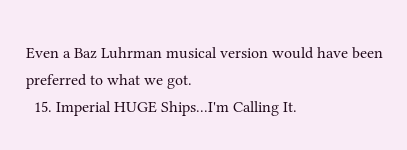Even a Baz Luhrman musical version would have been preferred to what we got.
  15. Imperial HUGE Ships...I'm Calling It.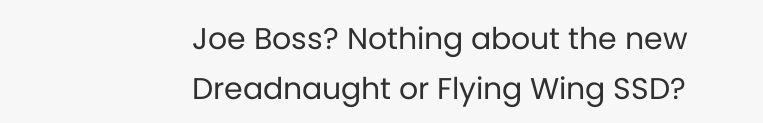Joe Boss? Nothing about the new Dreadnaught or Flying Wing SSD?